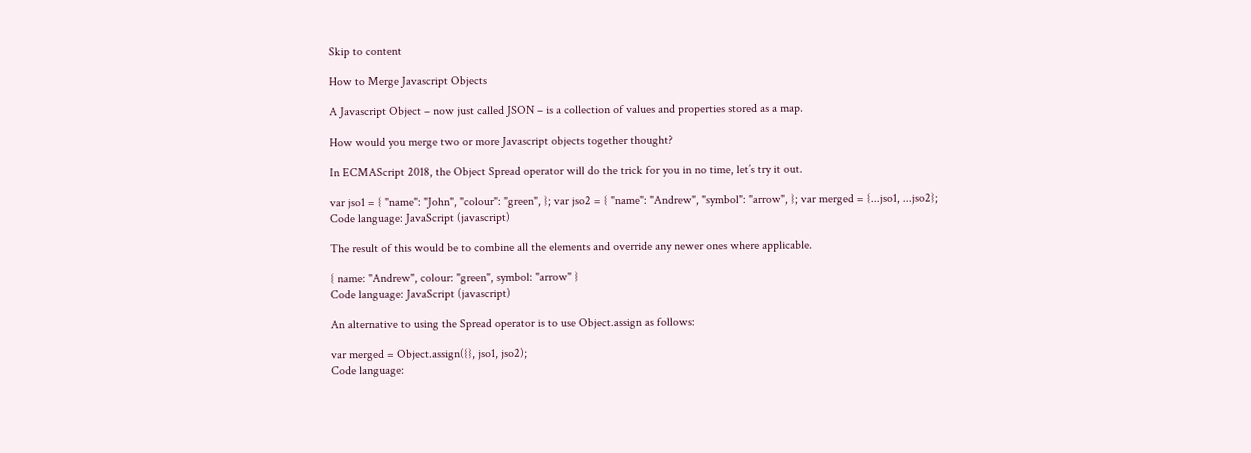Skip to content

How to Merge Javascript Objects

A Javascript Object – now just called JSON – is a collection of values and properties stored as a map.

How would you merge two or more Javascript objects together thought?

In ECMAScript 2018, the Object Spread operator will do the trick for you in no time, let’s try it out.

var jso1 = { "name": "John", "colour": "green", }; var jso2 = { "name": "Andrew", "symbol": "arrow", }; var merged = {...jso1, ...jso2};
Code language: JavaScript (javascript)

The result of this would be to combine all the elements and override any newer ones where applicable.

{ name: "Andrew", colour: "green", symbol: "arrow" }
Code language: JavaScript (javascript)

An alternative to using the Spread operator is to use Object.assign as follows:

var merged = Object.assign({}, jso1, jso2);
Code language: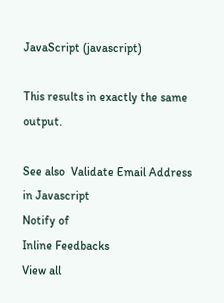JavaScript (javascript)

This results in exactly the same output.

See also  Validate Email Address in Javascript
Notify of
Inline Feedbacks
View all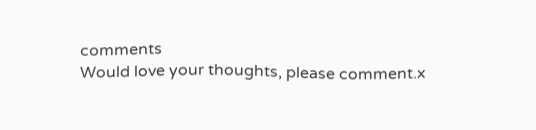comments
Would love your thoughts, please comment.x